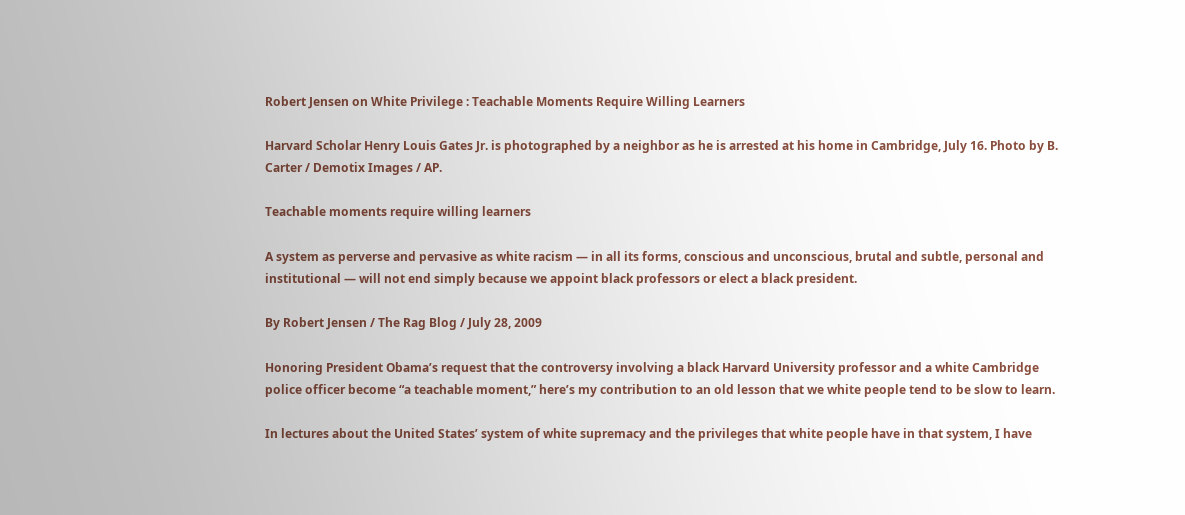Robert Jensen on White Privilege : Teachable Moments Require Willing Learners

Harvard Scholar Henry Louis Gates Jr. is photographed by a neighbor as he is arrested at his home in Cambridge, July 16. Photo by B. Carter / Demotix Images / AP.

Teachable moments require willing learners

A system as perverse and pervasive as white racism — in all its forms, conscious and unconscious, brutal and subtle, personal and institutional — will not end simply because we appoint black professors or elect a black president.

By Robert Jensen / The Rag Blog / July 28, 2009

Honoring President Obama’s request that the controversy involving a black Harvard University professor and a white Cambridge police officer become “a teachable moment,” here’s my contribution to an old lesson that we white people tend to be slow to learn.

In lectures about the United States’ system of white supremacy and the privileges that white people have in that system, I have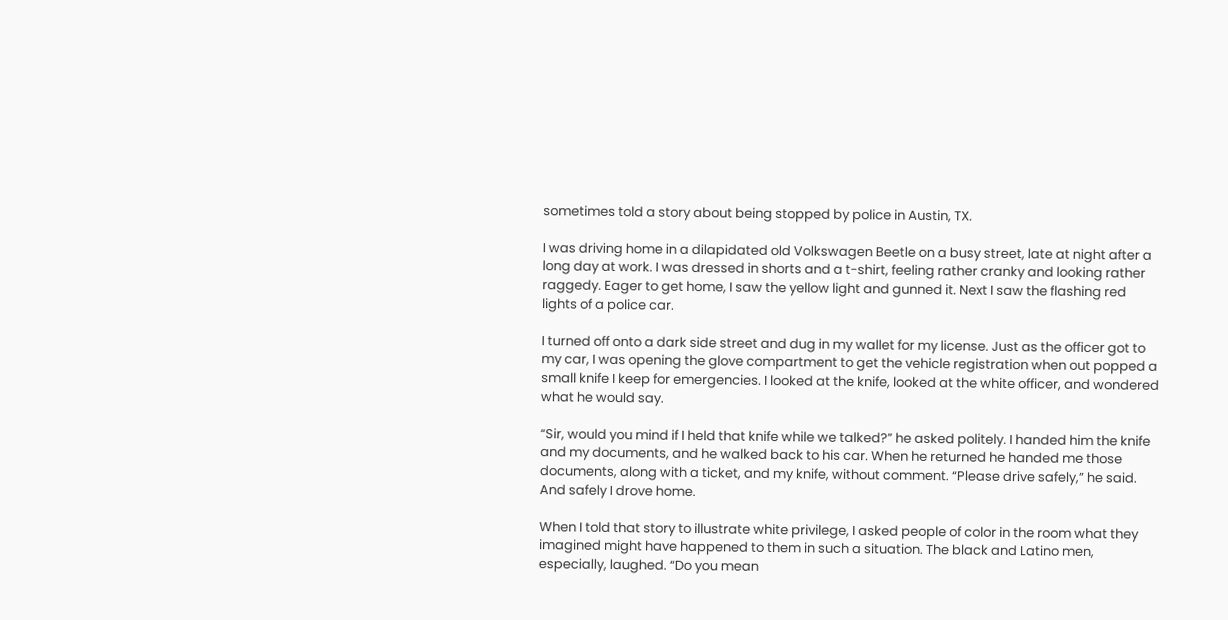sometimes told a story about being stopped by police in Austin, TX.

I was driving home in a dilapidated old Volkswagen Beetle on a busy street, late at night after a long day at work. I was dressed in shorts and a t-shirt, feeling rather cranky and looking rather raggedy. Eager to get home, I saw the yellow light and gunned it. Next I saw the flashing red lights of a police car.

I turned off onto a dark side street and dug in my wallet for my license. Just as the officer got to my car, I was opening the glove compartment to get the vehicle registration when out popped a small knife I keep for emergencies. I looked at the knife, looked at the white officer, and wondered what he would say.

“Sir, would you mind if I held that knife while we talked?” he asked politely. I handed him the knife and my documents, and he walked back to his car. When he returned he handed me those documents, along with a ticket, and my knife, without comment. “Please drive safely,” he said. And safely I drove home.

When I told that story to illustrate white privilege, I asked people of color in the room what they imagined might have happened to them in such a situation. The black and Latino men, especially, laughed. “Do you mean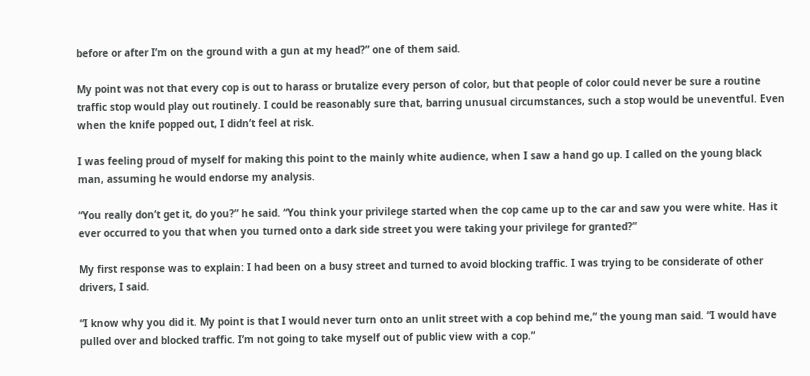before or after I’m on the ground with a gun at my head?” one of them said.

My point was not that every cop is out to harass or brutalize every person of color, but that people of color could never be sure a routine traffic stop would play out routinely. I could be reasonably sure that, barring unusual circumstances, such a stop would be uneventful. Even when the knife popped out, I didn’t feel at risk.

I was feeling proud of myself for making this point to the mainly white audience, when I saw a hand go up. I called on the young black man, assuming he would endorse my analysis.

“You really don’t get it, do you?” he said. “You think your privilege started when the cop came up to the car and saw you were white. Has it ever occurred to you that when you turned onto a dark side street you were taking your privilege for granted?”

My first response was to explain: I had been on a busy street and turned to avoid blocking traffic. I was trying to be considerate of other drivers, I said.

“I know why you did it. My point is that I would never turn onto an unlit street with a cop behind me,” the young man said. “I would have pulled over and blocked traffic. I’m not going to take myself out of public view with a cop.”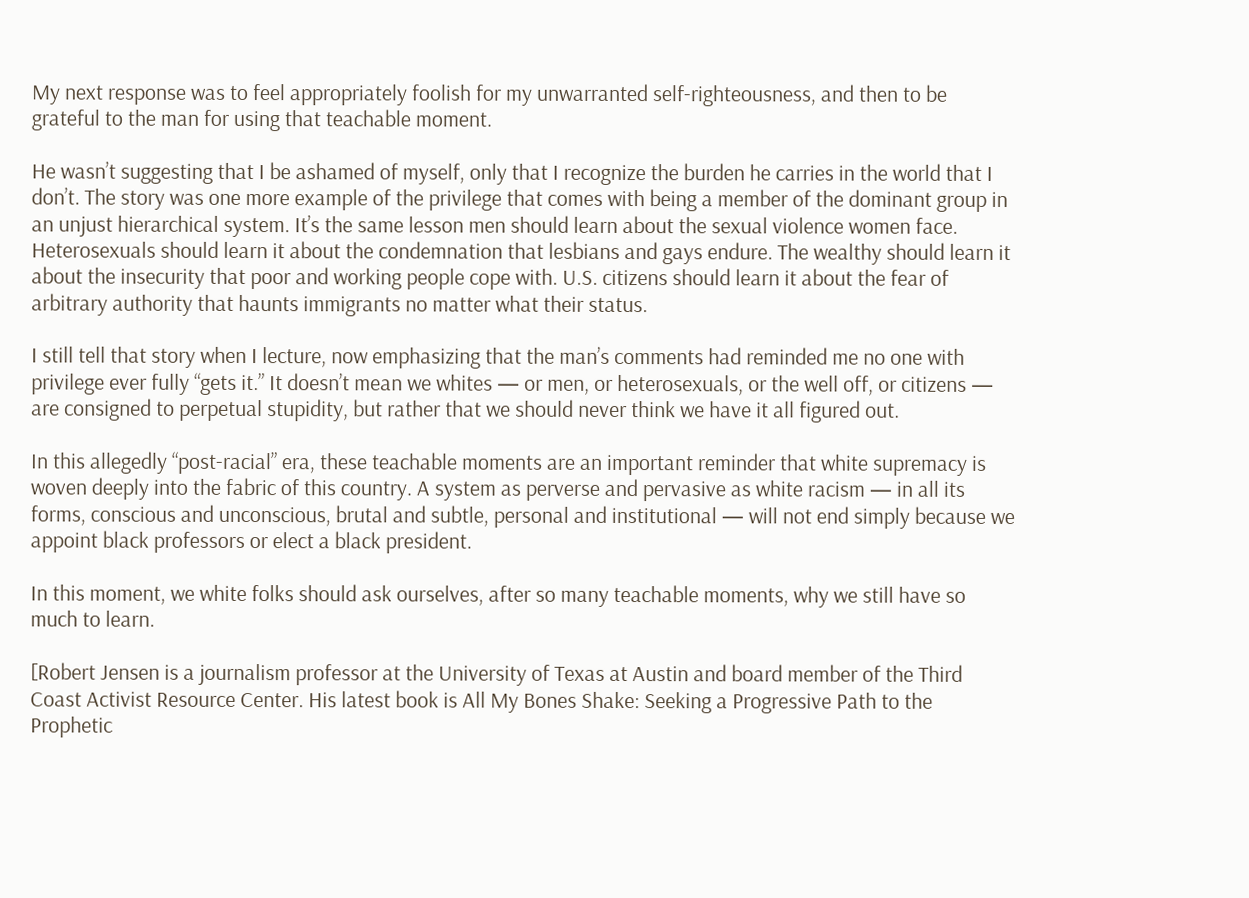My next response was to feel appropriately foolish for my unwarranted self-righteousness, and then to be grateful to the man for using that teachable moment.

He wasn’t suggesting that I be ashamed of myself, only that I recognize the burden he carries in the world that I don’t. The story was one more example of the privilege that comes with being a member of the dominant group in an unjust hierarchical system. It’s the same lesson men should learn about the sexual violence women face. Heterosexuals should learn it about the condemnation that lesbians and gays endure. The wealthy should learn it about the insecurity that poor and working people cope with. U.S. citizens should learn it about the fear of arbitrary authority that haunts immigrants no matter what their status.

I still tell that story when I lecture, now emphasizing that the man’s comments had reminded me no one with privilege ever fully “gets it.” It doesn’t mean we whites — or men, or heterosexuals, or the well off, or citizens — are consigned to perpetual stupidity, but rather that we should never think we have it all figured out.

In this allegedly “post-racial” era, these teachable moments are an important reminder that white supremacy is woven deeply into the fabric of this country. A system as perverse and pervasive as white racism — in all its forms, conscious and unconscious, brutal and subtle, personal and institutional — will not end simply because we appoint black professors or elect a black president.

In this moment, we white folks should ask ourselves, after so many teachable moments, why we still have so much to learn.

[Robert Jensen is a journalism professor at the University of Texas at Austin and board member of the Third Coast Activist Resource Center. His latest book is All My Bones Shake: Seeking a Progressive Path to the Prophetic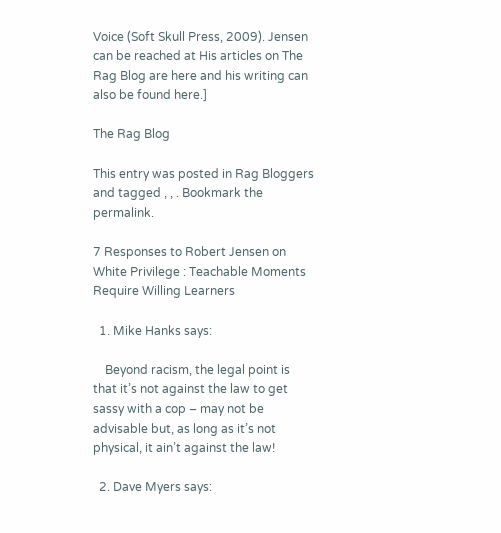Voice (Soft Skull Press, 2009). Jensen can be reached at His articles on The Rag Blog are here and his writing can also be found here.]

The Rag Blog

This entry was posted in Rag Bloggers and tagged , , . Bookmark the permalink.

7 Responses to Robert Jensen on White Privilege : Teachable Moments Require Willing Learners

  1. Mike Hanks says:

    Beyond racism, the legal point is that it’s not against the law to get sassy with a cop – may not be advisable but, as long as it’s not physical, it ain’t against the law!

  2. Dave Myers says: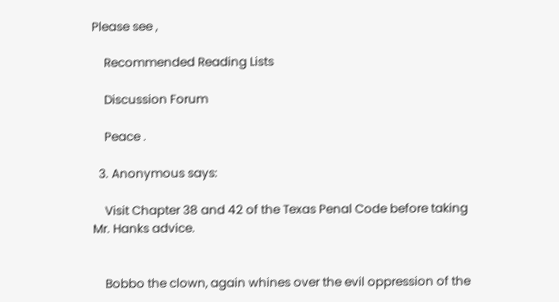Please see ,

    Recommended Reading Lists

    Discussion Forum

    Peace .

  3. Anonymous says:

    Visit Chapter 38 and 42 of the Texas Penal Code before taking Mr. Hanks advice.


    Bobbo the clown, again whines over the evil oppression of the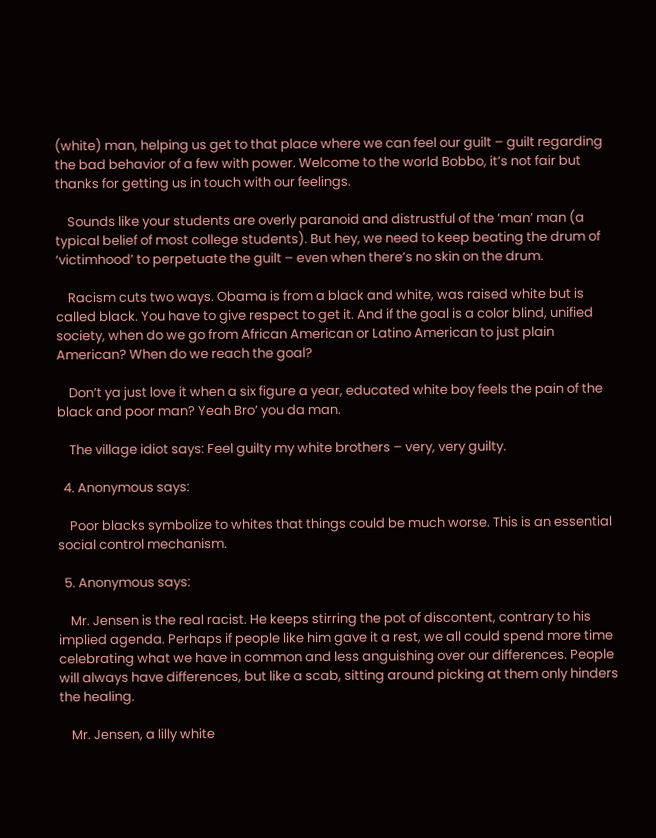(white) man, helping us get to that place where we can feel our guilt – guilt regarding the bad behavior of a few with power. Welcome to the world Bobbo, it’s not fair but thanks for getting us in touch with our feelings.

    Sounds like your students are overly paranoid and distrustful of the ‘man’ man (a typical belief of most college students). But hey, we need to keep beating the drum of ‘victimhood’ to perpetuate the guilt – even when there’s no skin on the drum.

    Racism cuts two ways. Obama is from a black and white, was raised white but is called black. You have to give respect to get it. And if the goal is a color blind, unified society, when do we go from African American or Latino American to just plain American? When do we reach the goal?

    Don’t ya just love it when a six figure a year, educated white boy feels the pain of the black and poor man? Yeah Bro’ you da man.

    The village idiot says: Feel guilty my white brothers – very, very guilty.

  4. Anonymous says:

    Poor blacks symbolize to whites that things could be much worse. This is an essential social control mechanism.

  5. Anonymous says:

    Mr. Jensen is the real racist. He keeps stirring the pot of discontent, contrary to his implied agenda. Perhaps if people like him gave it a rest, we all could spend more time celebrating what we have in common and less anguishing over our differences. People will always have differences, but like a scab, sitting around picking at them only hinders the healing.

    Mr. Jensen, a lilly white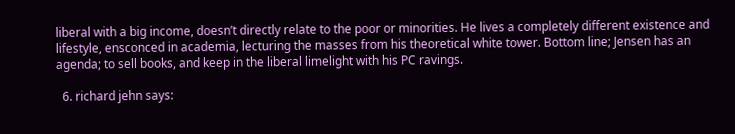liberal with a big income, doesn’t directly relate to the poor or minorities. He lives a completely different existence and lifestyle, ensconced in academia, lecturing the masses from his theoretical white tower. Bottom line; Jensen has an agenda; to sell books, and keep in the liberal limelight with his PC ravings.

  6. richard jehn says: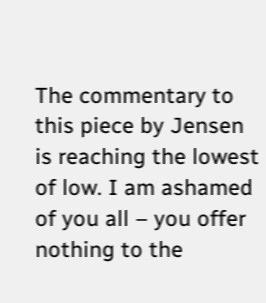The commentary to this piece by Jensen is reaching the lowest of low. I am ashamed of you all – you offer nothing to the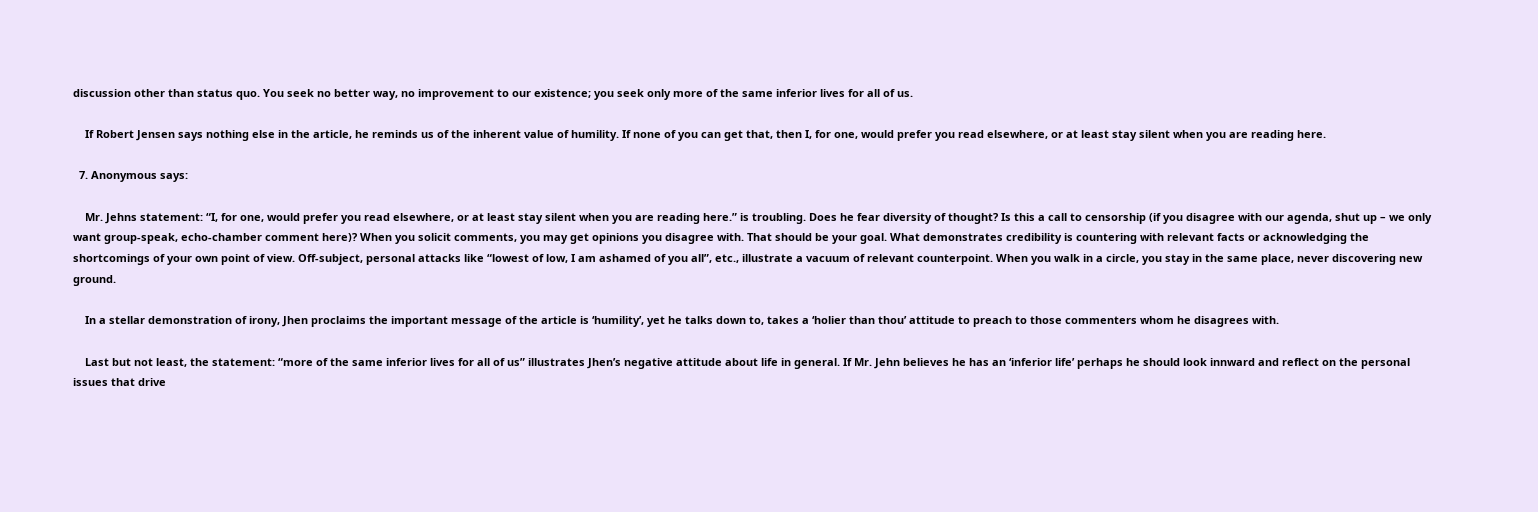discussion other than status quo. You seek no better way, no improvement to our existence; you seek only more of the same inferior lives for all of us.

    If Robert Jensen says nothing else in the article, he reminds us of the inherent value of humility. If none of you can get that, then I, for one, would prefer you read elsewhere, or at least stay silent when you are reading here.

  7. Anonymous says:

    Mr. Jehns statement: “I, for one, would prefer you read elsewhere, or at least stay silent when you are reading here.” is troubling. Does he fear diversity of thought? Is this a call to censorship (if you disagree with our agenda, shut up – we only want group-speak, echo-chamber comment here)? When you solicit comments, you may get opinions you disagree with. That should be your goal. What demonstrates credibility is countering with relevant facts or acknowledging the shortcomings of your own point of view. Off-subject, personal attacks like “lowest of low, I am ashamed of you all”, etc., illustrate a vacuum of relevant counterpoint. When you walk in a circle, you stay in the same place, never discovering new ground.

    In a stellar demonstration of irony, Jhen proclaims the important message of the article is ‘humility’, yet he talks down to, takes a ‘holier than thou’ attitude to preach to those commenters whom he disagrees with.

    Last but not least, the statement: “more of the same inferior lives for all of us” illustrates Jhen’s negative attitude about life in general. If Mr. Jehn believes he has an ‘inferior life’ perhaps he should look innward and reflect on the personal issues that drive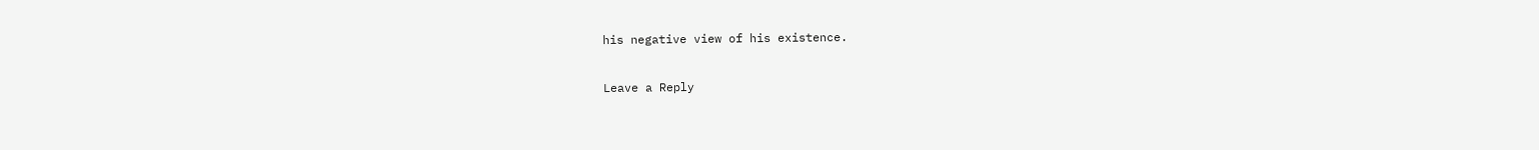his negative view of his existence.

Leave a Reply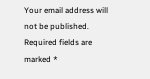Your email address will not be published. Required fields are marked *